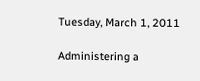Tuesday, March 1, 2011

Administering a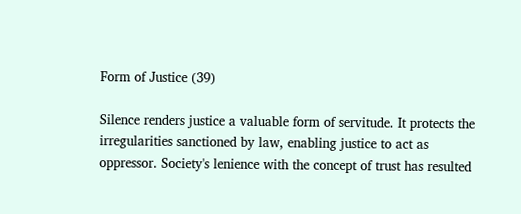Form of Justice (39)

Silence renders justice a valuable form of servitude. It protects the irregularities sanctioned by law, enabling justice to act as oppressor. Society's lenience with the concept of trust has resulted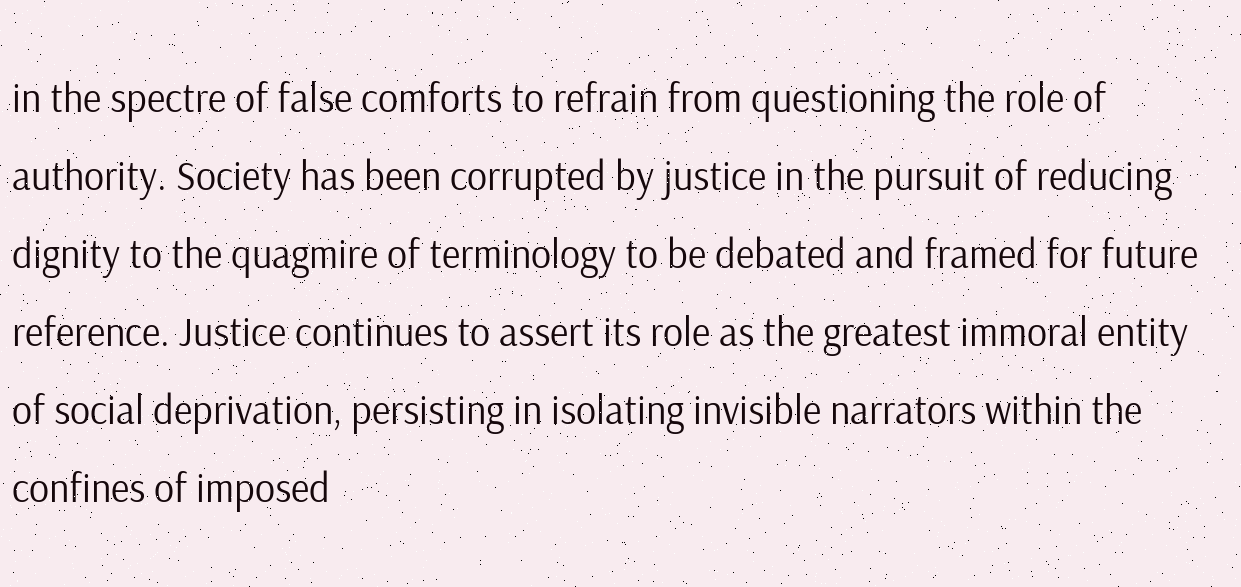in the spectre of false comforts to refrain from questioning the role of authority. Society has been corrupted by justice in the pursuit of reducing dignity to the quagmire of terminology to be debated and framed for future reference. Justice continues to assert its role as the greatest immoral entity of social deprivation, persisting in isolating invisible narrators within the confines of imposed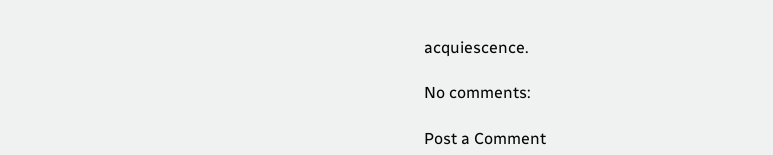acquiescence.

No comments:

Post a Comment